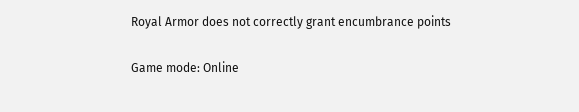Royal Armor does not correctly grant encumbrance points

Game mode: Online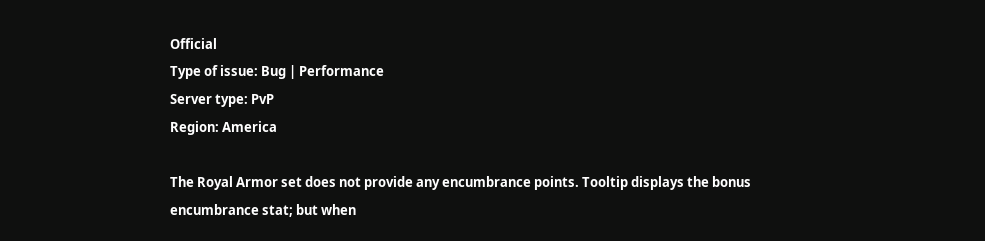Official
Type of issue: Bug | Performance
Server type: PvP
Region: America

The Royal Armor set does not provide any encumbrance points. Tooltip displays the bonus encumbrance stat; but when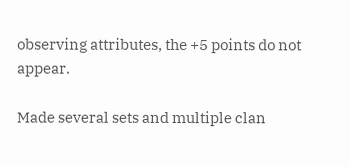observing attributes, the +5 points do not appear.

Made several sets and multiple clan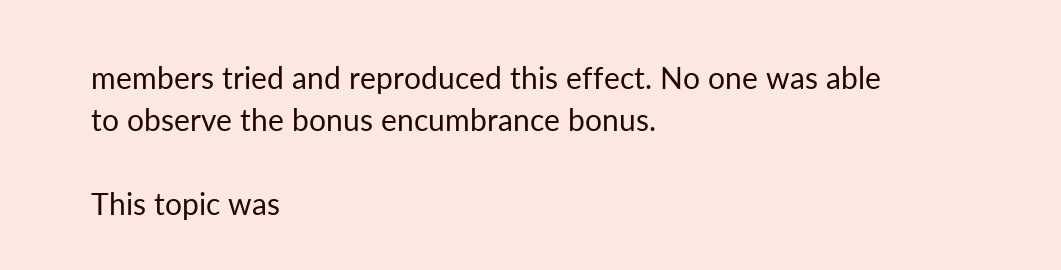members tried and reproduced this effect. No one was able to observe the bonus encumbrance bonus.

This topic was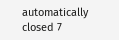automatically closed 7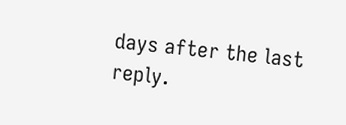days after the last reply.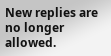New replies are no longer allowed.